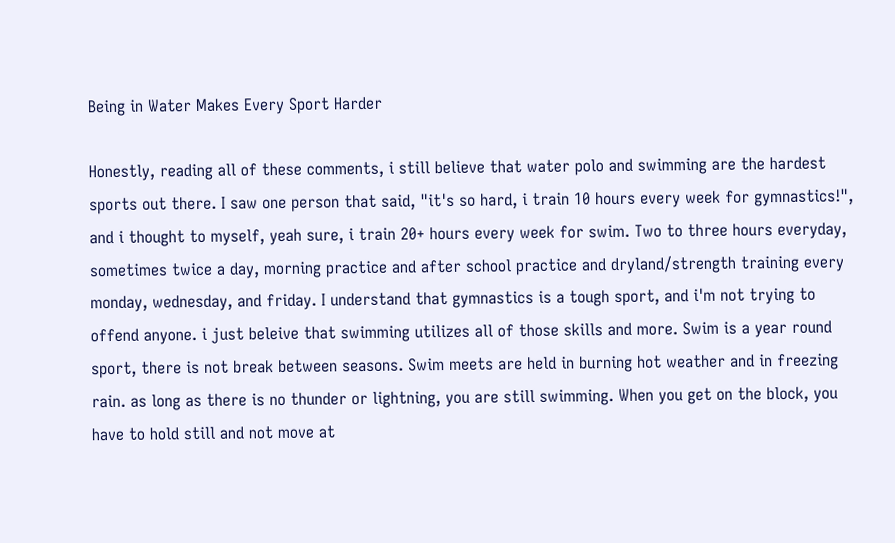Being in Water Makes Every Sport Harder

Honestly, reading all of these comments, i still believe that water polo and swimming are the hardest sports out there. I saw one person that said, "it's so hard, i train 10 hours every week for gymnastics!", and i thought to myself, yeah sure, i train 20+ hours every week for swim. Two to three hours everyday, sometimes twice a day, morning practice and after school practice and dryland/strength training every monday, wednesday, and friday. I understand that gymnastics is a tough sport, and i'm not trying to offend anyone. i just beleive that swimming utilizes all of those skills and more. Swim is a year round sport, there is not break between seasons. Swim meets are held in burning hot weather and in freezing rain. as long as there is no thunder or lightning, you are still swimming. When you get on the block, you have to hold still and not move at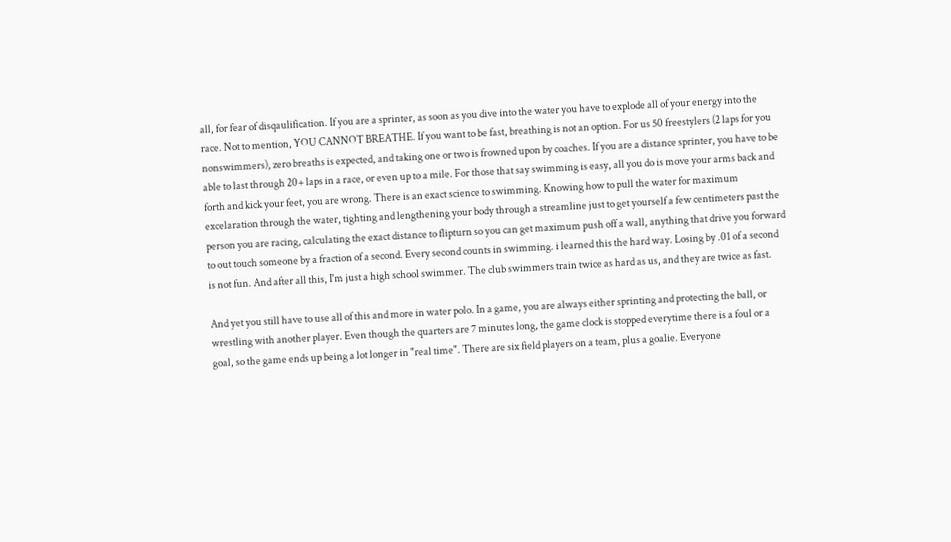all, for fear of disqaulification. If you are a sprinter, as soon as you dive into the water you have to explode all of your energy into the race. Not to mention, YOU CANNOT BREATHE. If you want to be fast, breathing is not an option. For us 50 freestylers (2 laps for you nonswimmers), zero breaths is expected, and taking one or two is frowned upon by coaches. If you are a distance sprinter, you have to be able to last through 20+ laps in a race, or even up to a mile. For those that say swimming is easy, all you do is move your arms back and forth and kick your feet, you are wrong. There is an exact science to swimming. Knowing how to pull the water for maximum excelaration through the water, tighting and lengthening your body through a streamline just to get yourself a few centimeters past the person you are racing, calculating the exact distance to flipturn so you can get maximum push off a wall, anything that drive you forward to out touch someone by a fraction of a second. Every second counts in swimming. i learned this the hard way. Losing by .01 of a second is not fun. And after all this, I'm just a high school swimmer. The club swimmers train twice as hard as us, and they are twice as fast.

And yet you still have to use all of this and more in water polo. In a game, you are always either sprinting and protecting the ball, or wrestling with another player. Even though the quarters are 7 minutes long, the game clock is stopped everytime there is a foul or a goal, so the game ends up being a lot longer in "real time". There are six field players on a team, plus a goalie. Everyone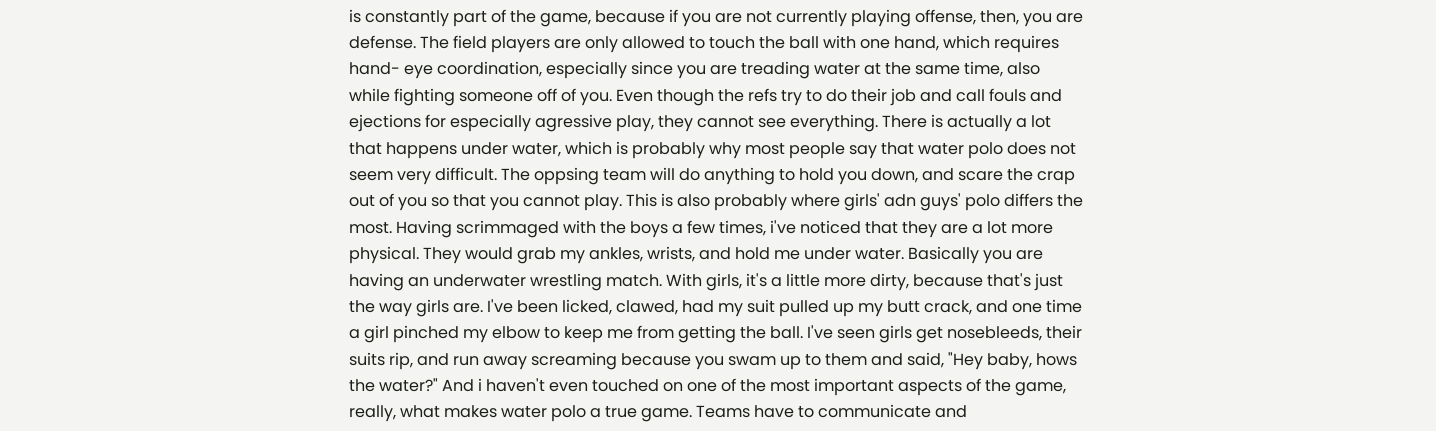is constantly part of the game, because if you are not currently playing offense, then, you are defense. The field players are only allowed to touch the ball with one hand, which requires hand- eye coordination, especially since you are treading water at the same time, also while fighting someone off of you. Even though the refs try to do their job and call fouls and ejections for especially agressive play, they cannot see everything. There is actually a lot that happens under water, which is probably why most people say that water polo does not seem very difficult. The oppsing team will do anything to hold you down, and scare the crap out of you so that you cannot play. This is also probably where girls' adn guys' polo differs the most. Having scrimmaged with the boys a few times, i've noticed that they are a lot more physical. They would grab my ankles, wrists, and hold me under water. Basically you are having an underwater wrestling match. With girls, it's a little more dirty, because that's just the way girls are. I've been licked, clawed, had my suit pulled up my butt crack, and one time a girl pinched my elbow to keep me from getting the ball. I've seen girls get nosebleeds, their suits rip, and run away screaming because you swam up to them and said, "Hey baby, hows the water?" And i haven't even touched on one of the most important aspects of the game, really, what makes water polo a true game. Teams have to communicate and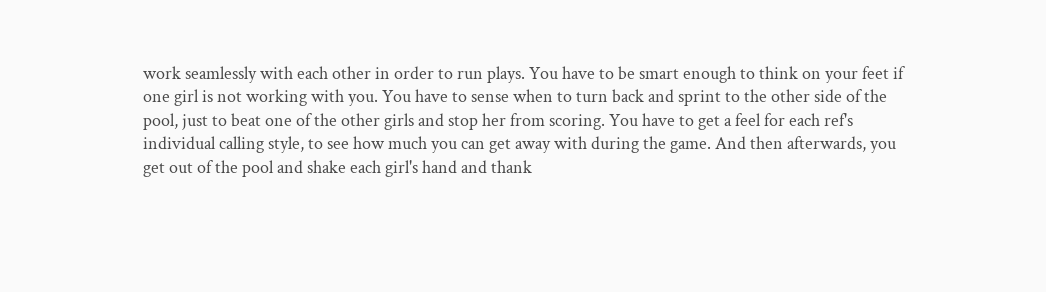work seamlessly with each other in order to run plays. You have to be smart enough to think on your feet if one girl is not working with you. You have to sense when to turn back and sprint to the other side of the pool, just to beat one of the other girls and stop her from scoring. You have to get a feel for each ref's individual calling style, to see how much you can get away with during the game. And then afterwards, you get out of the pool and shake each girl's hand and thank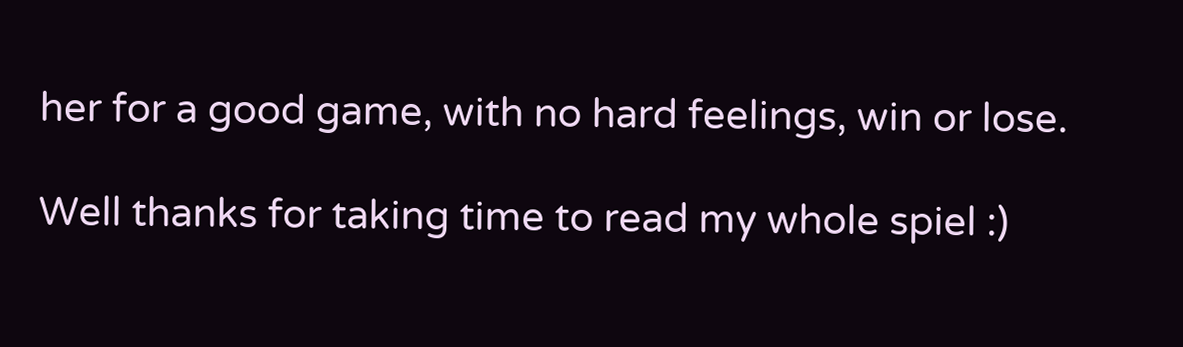her for a good game, with no hard feelings, win or lose.

Well thanks for taking time to read my whole spiel :)